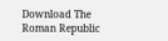Download The Roman Republic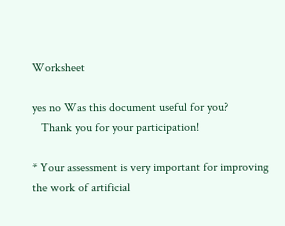Worksheet

yes no Was this document useful for you?
   Thank you for your participation!

* Your assessment is very important for improving the work of artificial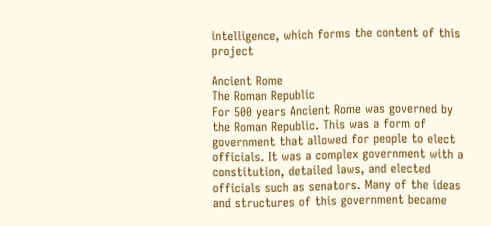intelligence, which forms the content of this project

Ancient Rome
The Roman Republic
For 500 years Ancient Rome was governed by the Roman Republic. This was a form of government that allowed for people to elect officials. It was a complex government with a constitution, detailed laws, and elected officials such as senators. Many of the ideas and structures of this government became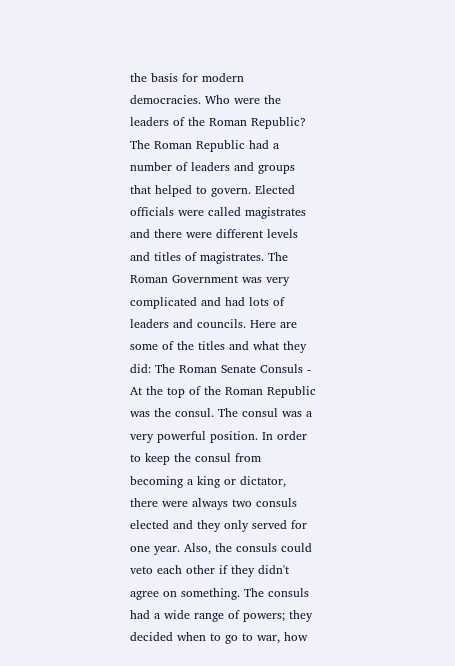the basis for modern democracies. Who were the leaders of the Roman Republic? The Roman Republic had a number of leaders and groups that helped to govern. Elected officials were called magistrates and there were different levels and titles of magistrates. The Roman Government was very complicated and had lots of leaders and councils. Here are some of the titles and what they did: The Roman Senate Consuls ‐ At the top of the Roman Republic was the consul. The consul was a very powerful position. In order to keep the consul from becoming a king or dictator, there were always two consuls elected and they only served for one year. Also, the consuls could veto each other if they didn't agree on something. The consuls had a wide range of powers; they decided when to go to war, how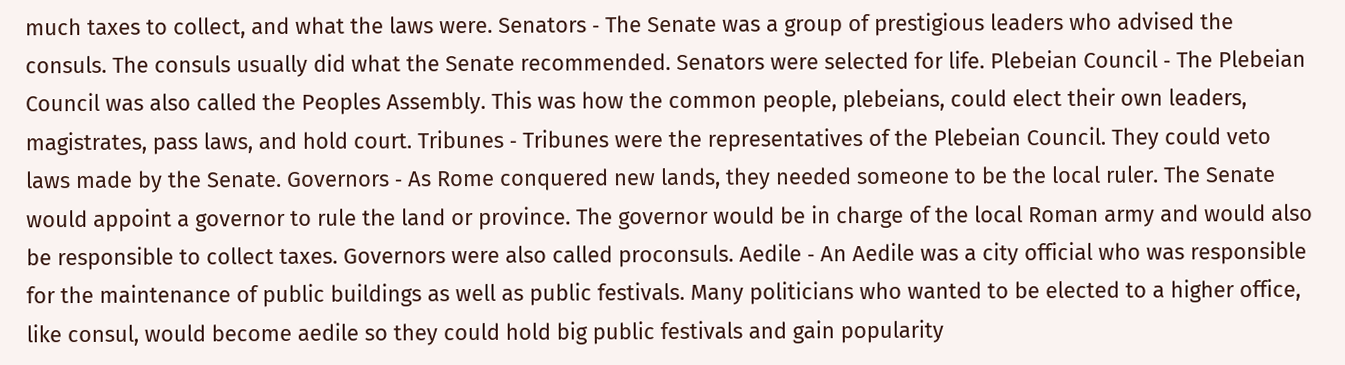much taxes to collect, and what the laws were. Senators ‐ The Senate was a group of prestigious leaders who advised the consuls. The consuls usually did what the Senate recommended. Senators were selected for life. Plebeian Council ‐ The Plebeian Council was also called the Peoples Assembly. This was how the common people, plebeians, could elect their own leaders, magistrates, pass laws, and hold court. Tribunes ‐ Tribunes were the representatives of the Plebeian Council. They could veto laws made by the Senate. Governors ‐ As Rome conquered new lands, they needed someone to be the local ruler. The Senate would appoint a governor to rule the land or province. The governor would be in charge of the local Roman army and would also be responsible to collect taxes. Governors were also called proconsuls. Aedile ‐ An Aedile was a city official who was responsible for the maintenance of public buildings as well as public festivals. Many politicians who wanted to be elected to a higher office, like consul, would become aedile so they could hold big public festivals and gain popularity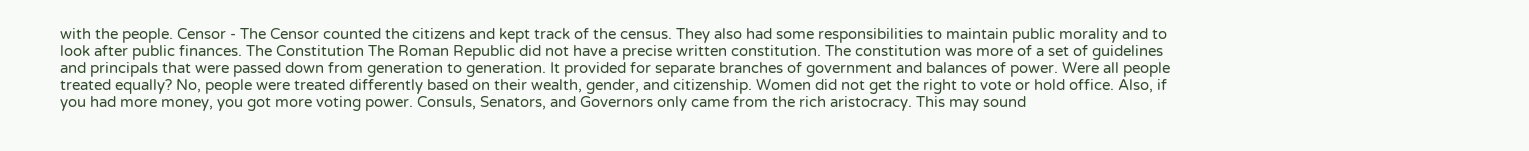with the people. Censor ‐ The Censor counted the citizens and kept track of the census. They also had some responsibilities to maintain public morality and to look after public finances. The Constitution The Roman Republic did not have a precise written constitution. The constitution was more of a set of guidelines and principals that were passed down from generation to generation. It provided for separate branches of government and balances of power. Were all people treated equally? No, people were treated differently based on their wealth, gender, and citizenship. Women did not get the right to vote or hold office. Also, if you had more money, you got more voting power. Consuls, Senators, and Governors only came from the rich aristocracy. This may sound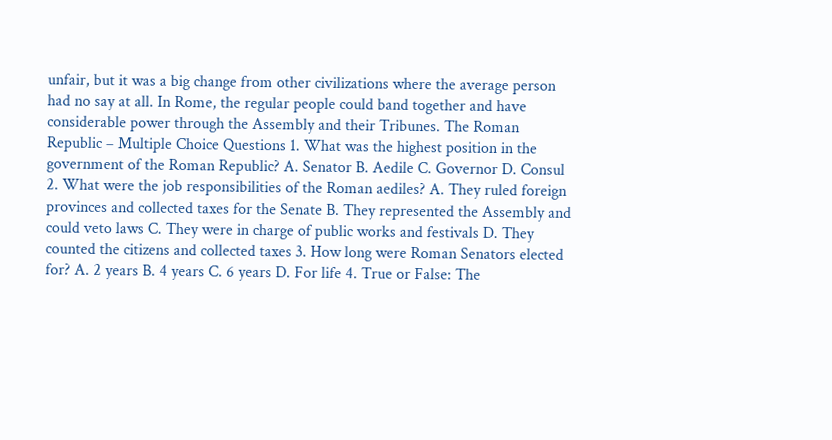unfair, but it was a big change from other civilizations where the average person had no say at all. In Rome, the regular people could band together and have considerable power through the Assembly and their Tribunes. The Roman Republic – Multiple Choice Questions 1. What was the highest position in the government of the Roman Republic? A. Senator B. Aedile C. Governor D. Consul 2. What were the job responsibilities of the Roman aediles? A. They ruled foreign provinces and collected taxes for the Senate B. They represented the Assembly and could veto laws C. They were in charge of public works and festivals D. They counted the citizens and collected taxes 3. How long were Roman Senators elected for? A. 2 years B. 4 years C. 6 years D. For life 4. True or False: The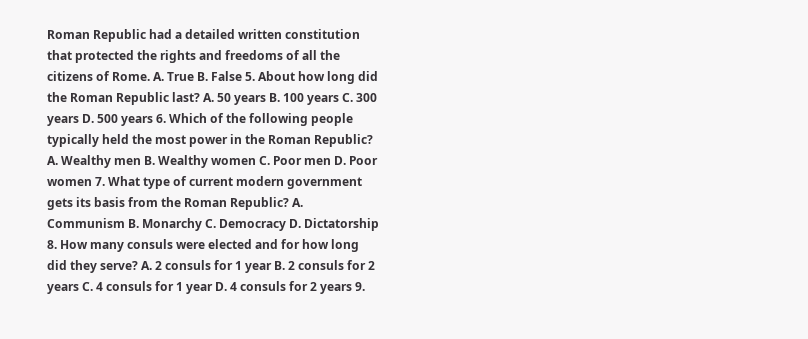Roman Republic had a detailed written constitution that protected the rights and freedoms of all the citizens of Rome. A. True B. False 5. About how long did the Roman Republic last? A. 50 years B. 100 years C. 300 years D. 500 years 6. Which of the following people typically held the most power in the Roman Republic? A. Wealthy men B. Wealthy women C. Poor men D. Poor women 7. What type of current modern government gets its basis from the Roman Republic? A. Communism B. Monarchy C. Democracy D. Dictatorship 8. How many consuls were elected and for how long did they serve? A. 2 consuls for 1 year B. 2 consuls for 2 years C. 4 consuls for 1 year D. 4 consuls for 2 years 9.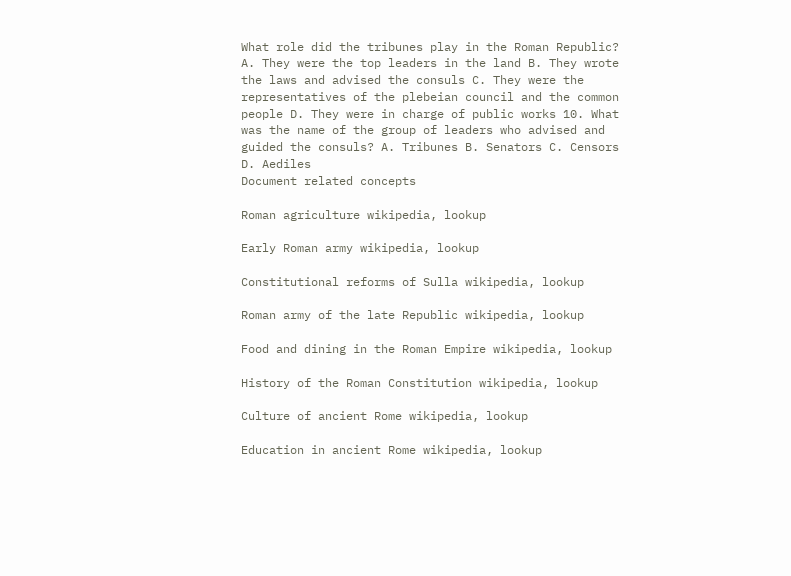What role did the tribunes play in the Roman Republic? A. They were the top leaders in the land B. They wrote the laws and advised the consuls C. They were the representatives of the plebeian council and the common people D. They were in charge of public works 10. What was the name of the group of leaders who advised and guided the consuls? A. Tribunes B. Senators C. Censors D. Aediles
Document related concepts

Roman agriculture wikipedia, lookup

Early Roman army wikipedia, lookup

Constitutional reforms of Sulla wikipedia, lookup

Roman army of the late Republic wikipedia, lookup

Food and dining in the Roman Empire wikipedia, lookup

History of the Roman Constitution wikipedia, lookup

Culture of ancient Rome wikipedia, lookup

Education in ancient Rome wikipedia, lookup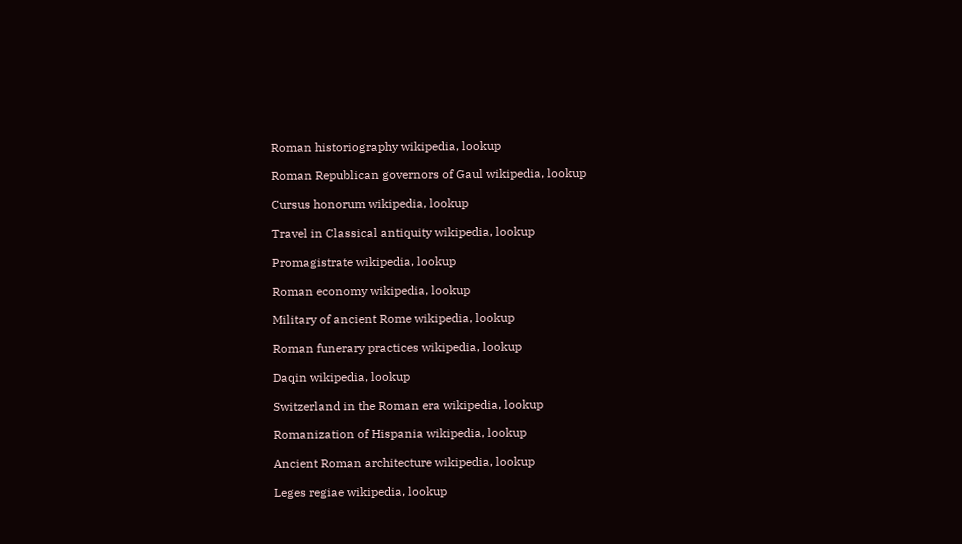Roman historiography wikipedia, lookup

Roman Republican governors of Gaul wikipedia, lookup

Cursus honorum wikipedia, lookup

Travel in Classical antiquity wikipedia, lookup

Promagistrate wikipedia, lookup

Roman economy wikipedia, lookup

Military of ancient Rome wikipedia, lookup

Roman funerary practices wikipedia, lookup

Daqin wikipedia, lookup

Switzerland in the Roman era wikipedia, lookup

Romanization of Hispania wikipedia, lookup

Ancient Roman architecture wikipedia, lookup

Leges regiae wikipedia, lookup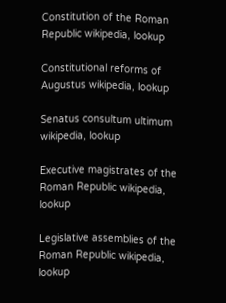Constitution of the Roman Republic wikipedia, lookup

Constitutional reforms of Augustus wikipedia, lookup

Senatus consultum ultimum wikipedia, lookup

Executive magistrates of the Roman Republic wikipedia, lookup

Legislative assemblies of the Roman Republic wikipedia, lookup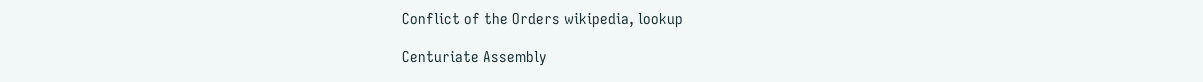Conflict of the Orders wikipedia, lookup

Centuriate Assembly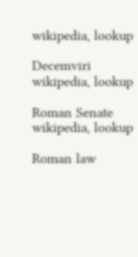wikipedia, lookup

Decemviri wikipedia, lookup

Roman Senate wikipedia, lookup

Roman law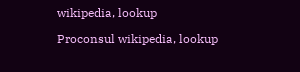wikipedia, lookup

Proconsul wikipedia, lookup